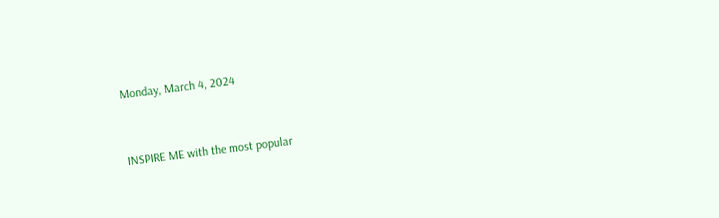Monday, March 4, 2024


INSPIRE ME with the most popular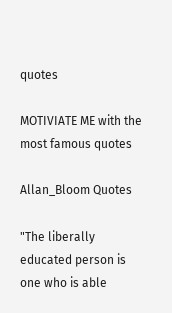quotes

MOTIVIATE ME with the most famous quotes

Allan_Bloom Quotes

"The liberally educated person is one who is able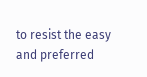to resist the easy and preferred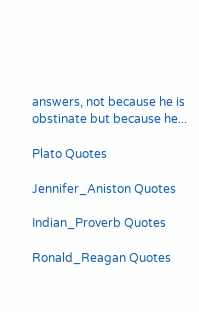answers, not because he is obstinate but because he...

Plato Quotes

Jennifer_Aniston Quotes

Indian_Proverb Quotes

Ronald_Reagan Quotes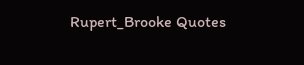Rupert_Brooke Quotes